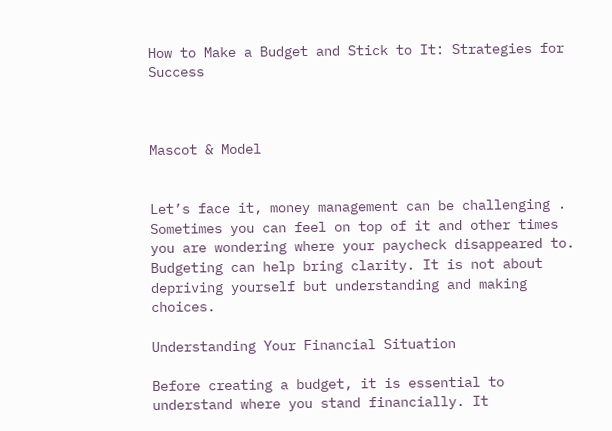How to Make a Budget and Stick to It: Strategies for Success



Mascot & Model


Let’s face it, money management can be challenging . Sometimes you can feel on top of it and other times you are wondering where your paycheck disappeared to. Budgeting can help bring clarity. It is not about depriving yourself but understanding and making choices.

Understanding Your Financial Situation

Before creating a budget, it is essential to understand where you stand financially. It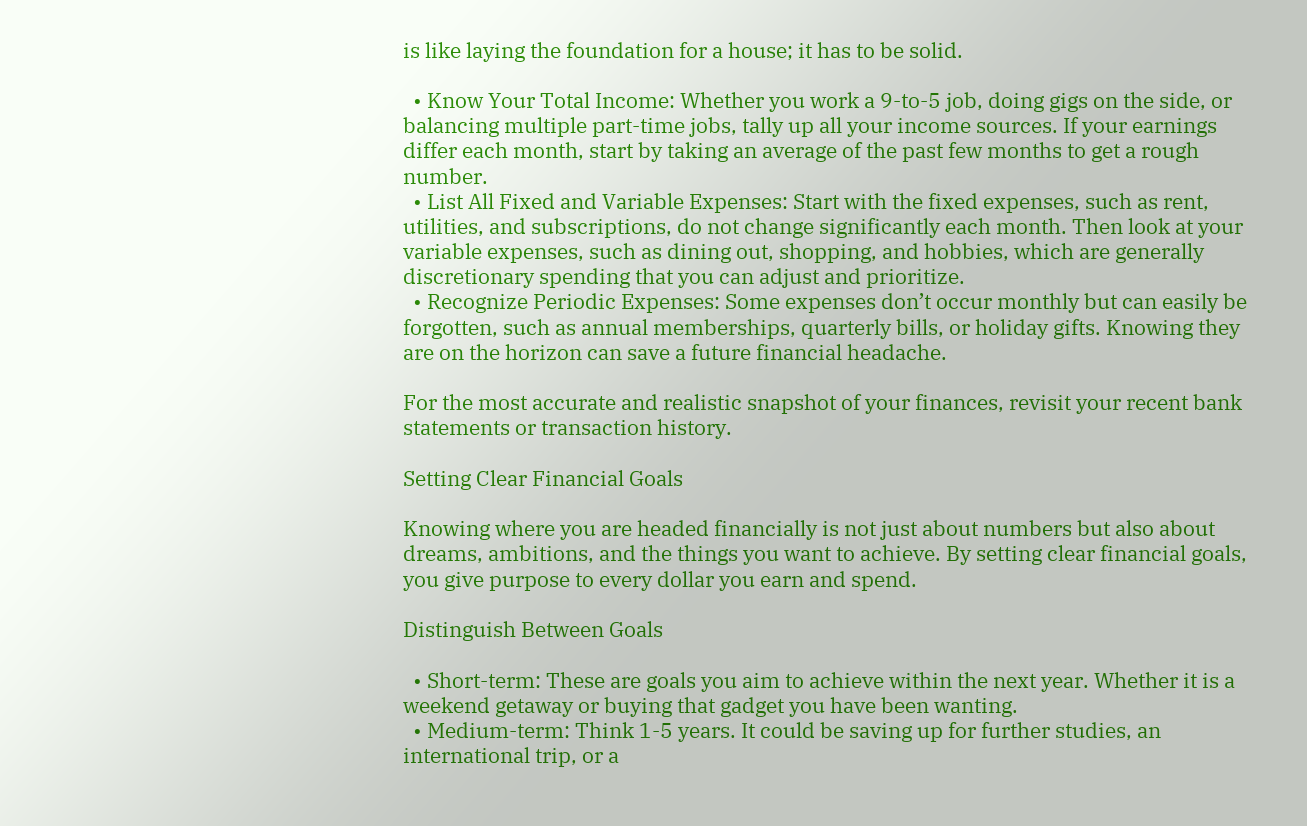is like laying the foundation for a house; it has to be solid.

  • Know Your Total Income: Whether you work a 9-to-5 job, doing gigs on the side, or balancing multiple part-time jobs, tally up all your income sources. If your earnings differ each month, start by taking an average of the past few months to get a rough number.
  • List All Fixed and Variable Expenses: Start with the fixed expenses, such as rent, utilities, and subscriptions, do not change significantly each month. Then look at your variable expenses, such as dining out, shopping, and hobbies, which are generally discretionary spending that you can adjust and prioritize.
  • Recognize Periodic Expenses: Some expenses don’t occur monthly but can easily be forgotten, such as annual memberships, quarterly bills, or holiday gifts. Knowing they are on the horizon can save a future financial headache.

For the most accurate and realistic snapshot of your finances, revisit your recent bank statements or transaction history.

Setting Clear Financial Goals

Knowing where you are headed financially is not just about numbers but also about dreams, ambitions, and the things you want to achieve. By setting clear financial goals, you give purpose to every dollar you earn and spend.

Distinguish Between Goals

  • Short-term: These are goals you aim to achieve within the next year. Whether it is a weekend getaway or buying that gadget you have been wanting.
  • Medium-term: Think 1-5 years. It could be saving up for further studies, an international trip, or a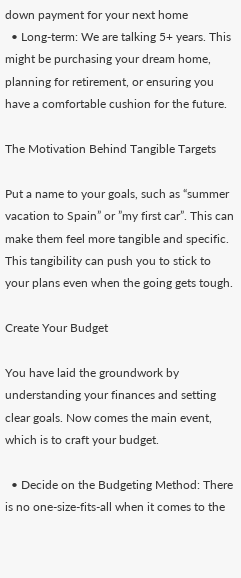down payment for your next home
  • Long-term: We are talking 5+ years. This might be purchasing your dream home, planning for retirement, or ensuring you have a comfortable cushion for the future.

The Motivation Behind Tangible Targets

Put a name to your goals, such as “summer vacation to Spain” or ”my first car”. This can make them feel more tangible and specific. This tangibility can push you to stick to your plans even when the going gets tough.

Create Your Budget

You have laid the groundwork by understanding your finances and setting clear goals. Now comes the main event, which is to craft your budget.

  • Decide on the Budgeting Method: There is no one-size-fits-all when it comes to the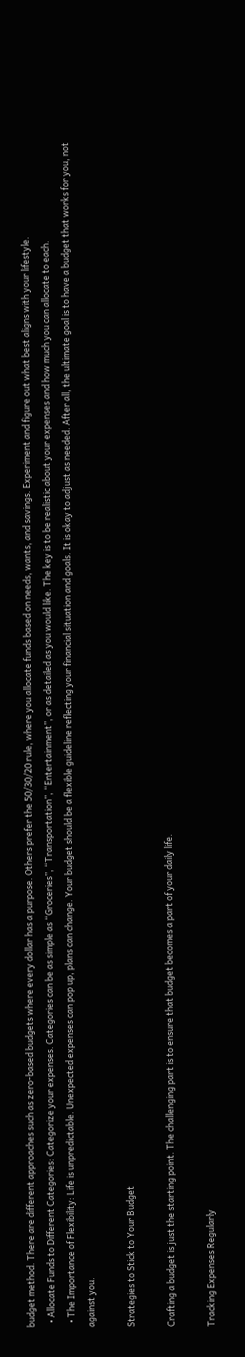budget method. There are different approaches such as zero-based budgets where every dollar has a purpose. Others prefer the 50/30/20 rule, where you allocate funds based on needs, wants, and savings. Experiment and figure out what best aligns with your lifestyle.
  • Allocate Funds to Different Categories: Categorize your expenses. Categories can be as simple as “Groceries”, “Transportation”, “Entertainment”, or as detailed as you would like. The key is to be realistic about your expenses and how much you can allocate to each.
  • The Importance of Flexibility: Life is unpredictable. Unexpected expenses can pop up, plans can change. Your budget should be a flexible guideline reflecting your financial situation and goals. It is okay to adjust as needed. After all, the ultimate goal is to have a budget that works for you, not against you.

Strategies to Stick to Your Budget

Crafting a budget is just the starting point. The challenging part is to ensure that budget becomes a part of your daily life.

Tracking Expenses Regularly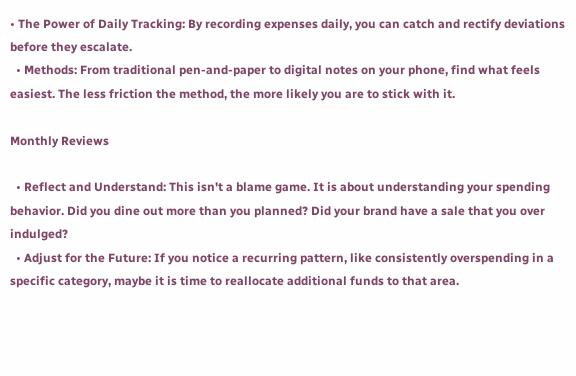• The Power of Daily Tracking: By recording expenses daily, you can catch and rectify deviations before they escalate.
  • Methods: From traditional pen-and-paper to digital notes on your phone, find what feels easiest. The less friction the method, the more likely you are to stick with it.

Monthly Reviews

  • Reflect and Understand: This isn't a blame game. It is about understanding your spending behavior. Did you dine out more than you planned? Did your brand have a sale that you over indulged?
  • Adjust for the Future: If you notice a recurring pattern, like consistently overspending in a specific category, maybe it is time to reallocate additional funds to that area.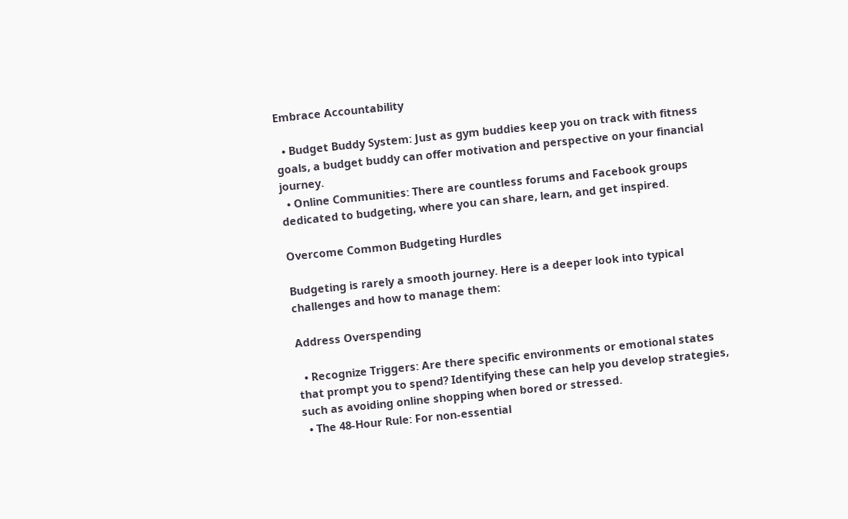Embrace Accountability

  • Budget Buddy System: Just as gym buddies keep you on track with fitness goals, a budget buddy can offer motivation and perspective on your financial journey.
  • Online Communities: There are countless forums and Facebook groups dedicated to budgeting, where you can share, learn, and get inspired.

Overcome Common Budgeting Hurdles

Budgeting is rarely a smooth journey. Here is a deeper look into typical challenges and how to manage them:

Address Overspending

  • Recognize Triggers: Are there specific environments or emotional states that prompt you to spend? Identifying these can help you develop strategies, such as avoiding online shopping when bored or stressed.
  • The 48-Hour Rule: For non-essential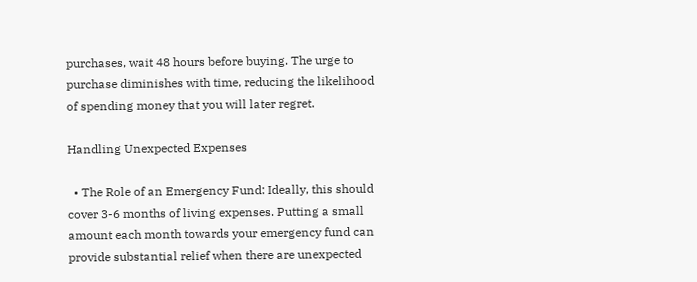purchases, wait 48 hours before buying. The urge to purchase diminishes with time, reducing the likelihood of spending money that you will later regret.

Handling Unexpected Expenses

  • The Role of an Emergency Fund: Ideally, this should cover 3-6 months of living expenses. Putting a small amount each month towards your emergency fund can provide substantial relief when there are unexpected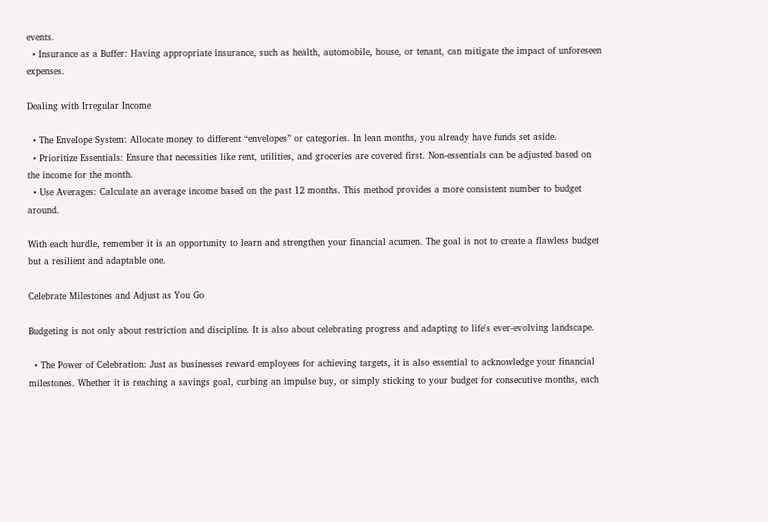events.
  • Insurance as a Buffer: Having appropriate insurance, such as health, automobile, house, or tenant, can mitigate the impact of unforeseen expenses.

Dealing with Irregular Income

  • The Envelope System: Allocate money to different “envelopes” or categories. In lean months, you already have funds set aside.
  • Prioritize Essentials: Ensure that necessities like rent, utilities, and groceries are covered first. Non-essentials can be adjusted based on the income for the month.
  • Use Averages: Calculate an average income based on the past 12 months. This method provides a more consistent number to budget around.

With each hurdle, remember it is an opportunity to learn and strengthen your financial acumen. The goal is not to create a flawless budget but a resilient and adaptable one.

Celebrate Milestones and Adjust as You Go

Budgeting is not only about restriction and discipline. It is also about celebrating progress and adapting to life's ever-evolving landscape.

  • The Power of Celebration: Just as businesses reward employees for achieving targets, it is also essential to acknowledge your financial milestones. Whether it is reaching a savings goal, curbing an impulse buy, or simply sticking to your budget for consecutive months, each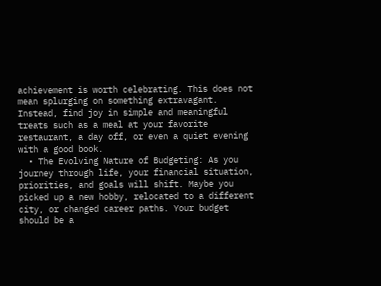achievement is worth celebrating. This does not mean splurging on something extravagant. Instead, find joy in simple and meaningful treats such as a meal at your favorite restaurant, a day off, or even a quiet evening with a good book.
  • The Evolving Nature of Budgeting: As you journey through life, your financial situation, priorities, and goals will shift. Maybe you picked up a new hobby, relocated to a different city, or changed career paths. Your budget should be a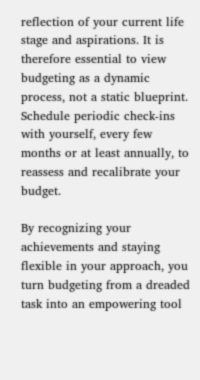reflection of your current life stage and aspirations. It is therefore essential to view budgeting as a dynamic process, not a static blueprint. Schedule periodic check-ins with yourself, every few months or at least annually, to reassess and recalibrate your budget.

By recognizing your achievements and staying flexible in your approach, you turn budgeting from a dreaded task into an empowering tool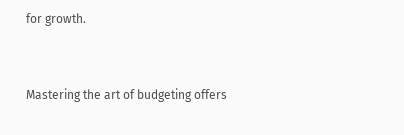for growth.


Mastering the art of budgeting offers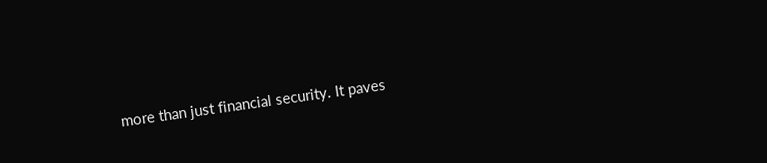more than just financial security. It paves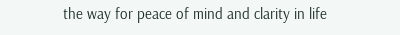the way for peace of mind and clarity in life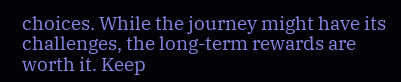choices. While the journey might have its challenges, the long-term rewards are worth it. Keep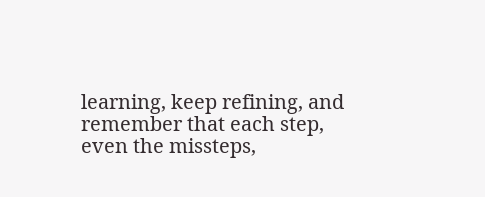learning, keep refining, and remember that each step, even the missteps,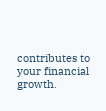contributes to your financial growth.